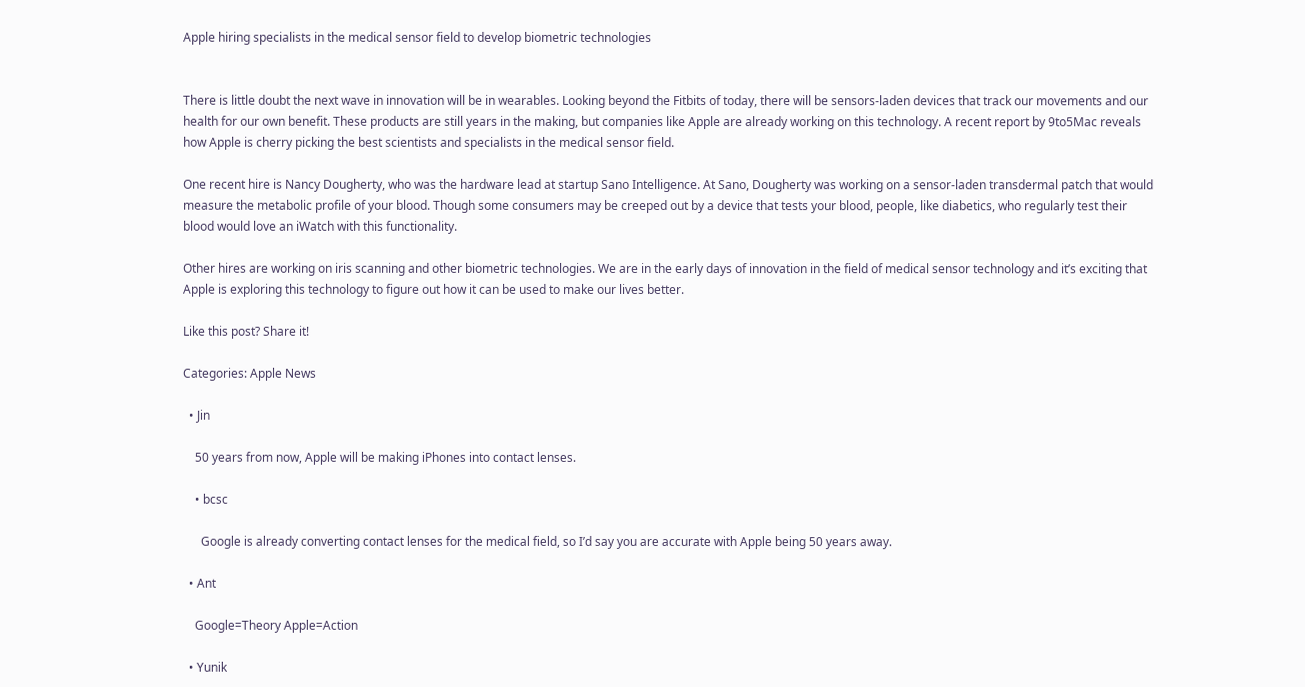Apple hiring specialists in the medical sensor field to develop biometric technologies


There is little doubt the next wave in innovation will be in wearables. Looking beyond the Fitbits of today, there will be sensors-laden devices that track our movements and our health for our own benefit. These products are still years in the making, but companies like Apple are already working on this technology. A recent report by 9to5Mac reveals how Apple is cherry picking the best scientists and specialists in the medical sensor field.

One recent hire is Nancy Dougherty, who was the hardware lead at startup Sano Intelligence. At Sano, Dougherty was working on a sensor-laden transdermal patch that would measure the metabolic profile of your blood. Though some consumers may be creeped out by a device that tests your blood, people, like diabetics, who regularly test their blood would love an iWatch with this functionality.

Other hires are working on iris scanning and other biometric technologies. We are in the early days of innovation in the field of medical sensor technology and it’s exciting that Apple is exploring this technology to figure out how it can be used to make our lives better.

Like this post? Share it!

Categories: Apple News

  • Jin

    50 years from now, Apple will be making iPhones into contact lenses.

    • bcsc

      Google is already converting contact lenses for the medical field, so I’d say you are accurate with Apple being 50 years away.

  • Ant

    Google=Theory Apple=Action

  • Yunik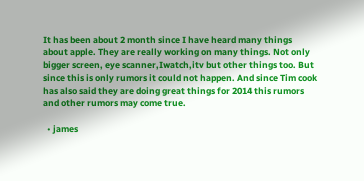It has been about 2 month since I have heard many things about apple. They are really working on many things. Not only bigger screen, eye scanner,Iwatch,itv but other things too. But since this is only rumors it could not happen. And since Tim cook has also said they are doing great things for 2014 this rumors and other rumors may come true.

  • james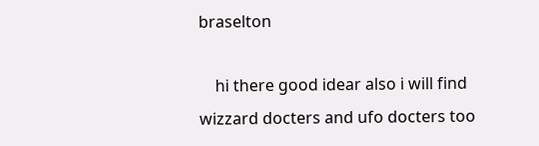braselton

    hi there good idear also i will find wizzard docters and ufo docters too